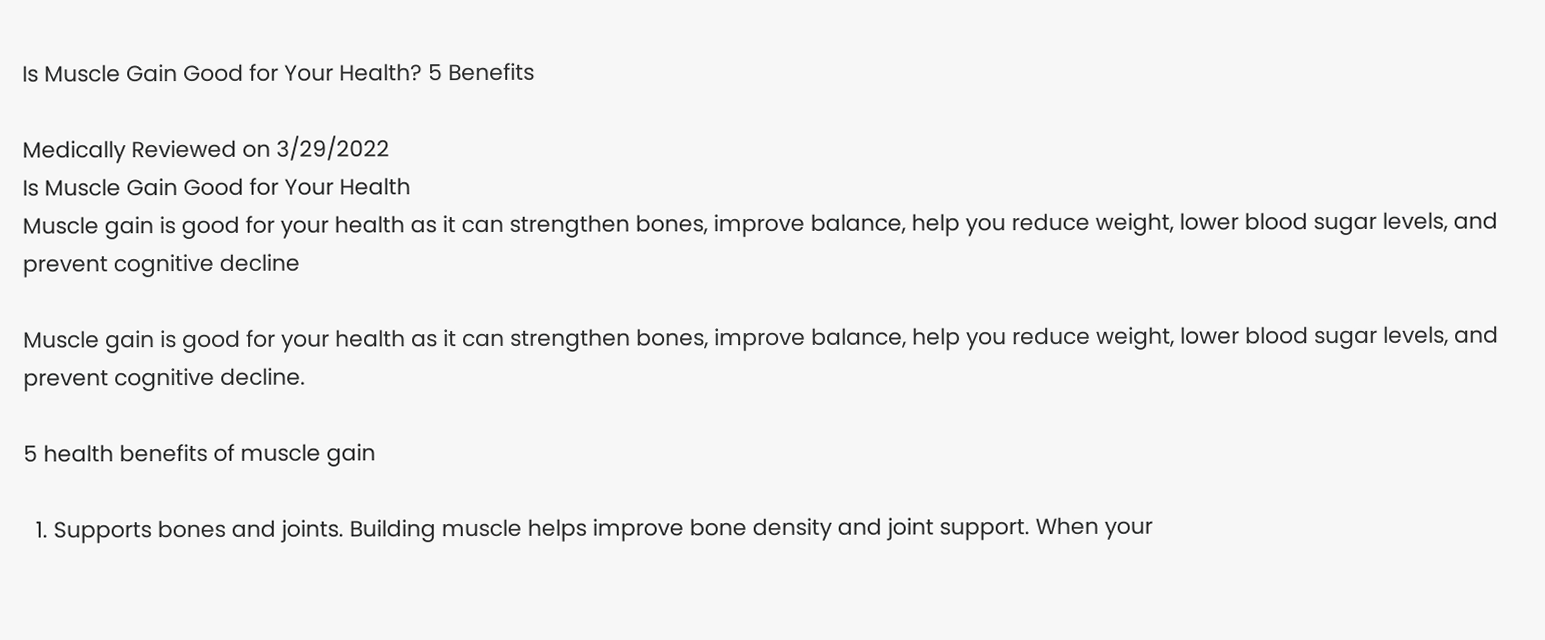Is Muscle Gain Good for Your Health? 5 Benefits

Medically Reviewed on 3/29/2022
Is Muscle Gain Good for Your Health
Muscle gain is good for your health as it can strengthen bones, improve balance, help you reduce weight, lower blood sugar levels, and prevent cognitive decline

Muscle gain is good for your health as it can strengthen bones, improve balance, help you reduce weight, lower blood sugar levels, and prevent cognitive decline.

5 health benefits of muscle gain

  1. Supports bones and joints. Building muscle helps improve bone density and joint support. When your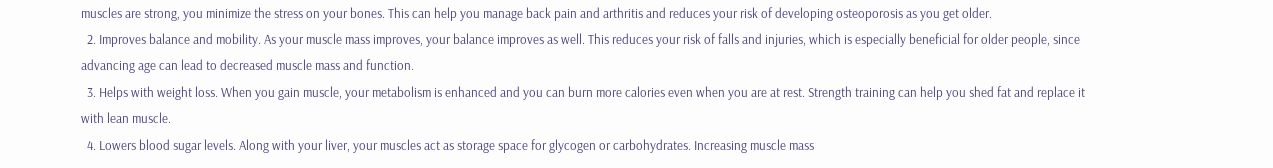muscles are strong, you minimize the stress on your bones. This can help you manage back pain and arthritis and reduces your risk of developing osteoporosis as you get older.
  2. Improves balance and mobility. As your muscle mass improves, your balance improves as well. This reduces your risk of falls and injuries, which is especially beneficial for older people, since advancing age can lead to decreased muscle mass and function.
  3. Helps with weight loss. When you gain muscle, your metabolism is enhanced and you can burn more calories even when you are at rest. Strength training can help you shed fat and replace it with lean muscle.
  4. Lowers blood sugar levels. Along with your liver, your muscles act as storage space for glycogen or carbohydrates. Increasing muscle mass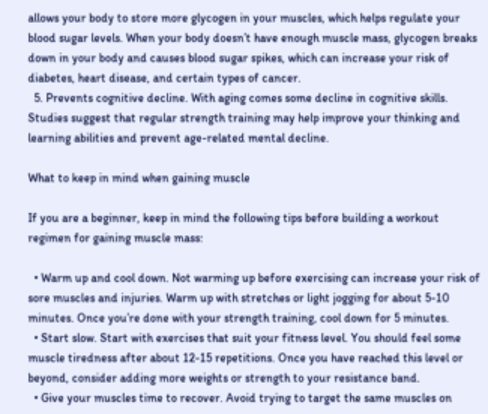allows your body to store more glycogen in your muscles, which helps regulate your blood sugar levels. When your body doesn’t have enough muscle mass, glycogen breaks down in your body and causes blood sugar spikes, which can increase your risk of diabetes, heart disease, and certain types of cancer.
  5. Prevents cognitive decline. With aging comes some decline in cognitive skills. Studies suggest that regular strength training may help improve your thinking and learning abilities and prevent age-related mental decline.

What to keep in mind when gaining muscle

If you are a beginner, keep in mind the following tips before building a workout regimen for gaining muscle mass:

  • Warm up and cool down. Not warming up before exercising can increase your risk of sore muscles and injuries. Warm up with stretches or light jogging for about 5-10 minutes. Once you’re done with your strength training, cool down for 5 minutes.
  • Start slow. Start with exercises that suit your fitness level. You should feel some muscle tiredness after about 12-15 repetitions. Once you have reached this level or beyond, consider adding more weights or strength to your resistance band.
  • Give your muscles time to recover. Avoid trying to target the same muscles on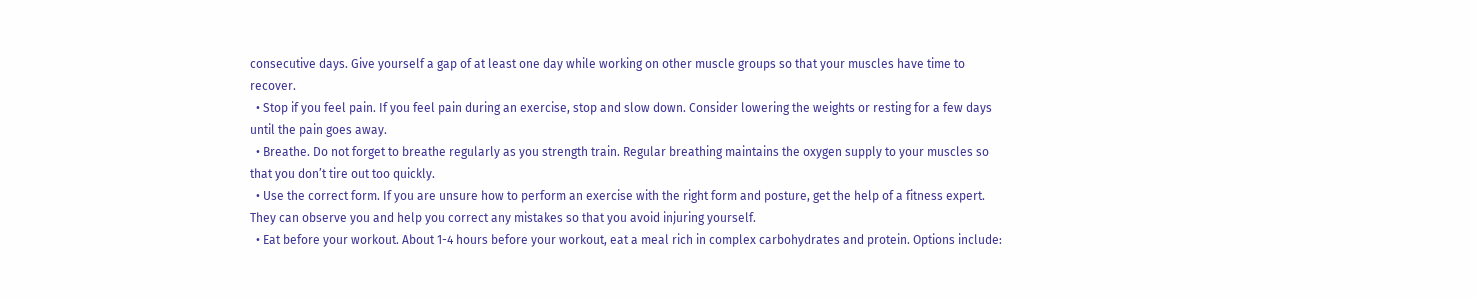consecutive days. Give yourself a gap of at least one day while working on other muscle groups so that your muscles have time to recover.
  • Stop if you feel pain. If you feel pain during an exercise, stop and slow down. Consider lowering the weights or resting for a few days until the pain goes away.
  • Breathe. Do not forget to breathe regularly as you strength train. Regular breathing maintains the oxygen supply to your muscles so that you don’t tire out too quickly.
  • Use the correct form. If you are unsure how to perform an exercise with the right form and posture, get the help of a fitness expert. They can observe you and help you correct any mistakes so that you avoid injuring yourself.
  • Eat before your workout. About 1-4 hours before your workout, eat a meal rich in complex carbohydrates and protein. Options include: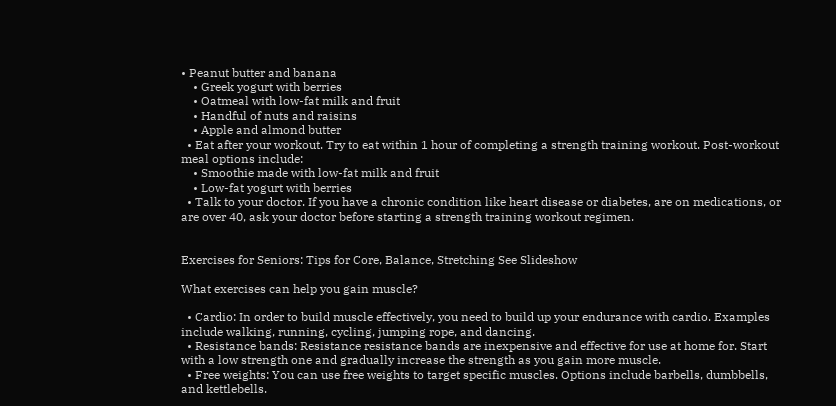• Peanut butter and banana
    • Greek yogurt with berries
    • Oatmeal with low-fat milk and fruit
    • Handful of nuts and raisins
    • Apple and almond butter
  • Eat after your workout. Try to eat within 1 hour of completing a strength training workout. Post-workout meal options include:
    • Smoothie made with low-fat milk and fruit
    • Low-fat yogurt with berries
  • Talk to your doctor. If you have a chronic condition like heart disease or diabetes, are on medications, or are over 40, ask your doctor before starting a strength training workout regimen.


Exercises for Seniors: Tips for Core, Balance, Stretching See Slideshow

What exercises can help you gain muscle?

  • Cardio: In order to build muscle effectively, you need to build up your endurance with cardio. Examples include walking, running, cycling, jumping rope, and dancing.
  • Resistance bands: Resistance resistance bands are inexpensive and effective for use at home for. Start with a low strength one and gradually increase the strength as you gain more muscle.
  • Free weights: You can use free weights to target specific muscles. Options include barbells, dumbbells, and kettlebells.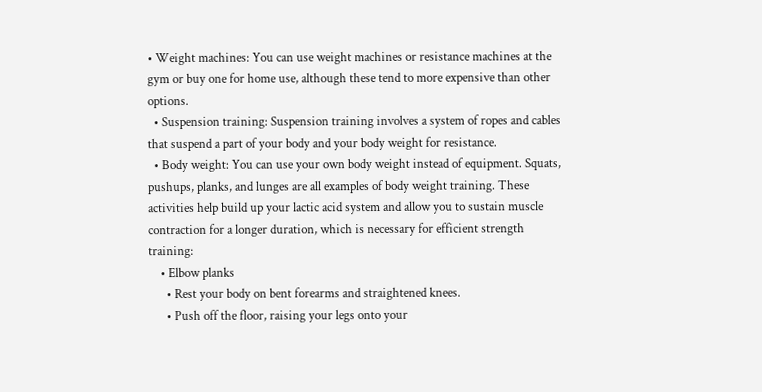• Weight machines: You can use weight machines or resistance machines at the gym or buy one for home use, although these tend to more expensive than other options.
  • Suspension training: Suspension training involves a system of ropes and cables that suspend a part of your body and your body weight for resistance.
  • Body weight: You can use your own body weight instead of equipment. Squats, pushups, planks, and lunges are all examples of body weight training. These activities help build up your lactic acid system and allow you to sustain muscle contraction for a longer duration, which is necessary for efficient strength training:
    • Elbow planks
      • Rest your body on bent forearms and straightened knees.
      • Push off the floor, raising your legs onto your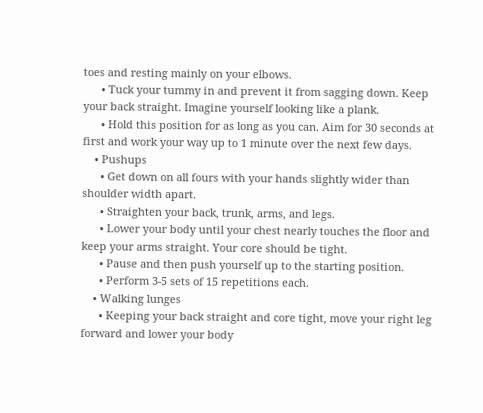toes and resting mainly on your elbows.
      • Tuck your tummy in and prevent it from sagging down. Keep your back straight. Imagine yourself looking like a plank.
      • Hold this position for as long as you can. Aim for 30 seconds at first and work your way up to 1 minute over the next few days.
    • Pushups
      • Get down on all fours with your hands slightly wider than shoulder width apart.
      • Straighten your back, trunk, arms, and legs.
      • Lower your body until your chest nearly touches the floor and keep your arms straight. Your core should be tight.
      • Pause and then push yourself up to the starting position.
      • Perform 3-5 sets of 15 repetitions each.
    • Walking lunges
      • Keeping your back straight and core tight, move your right leg forward and lower your body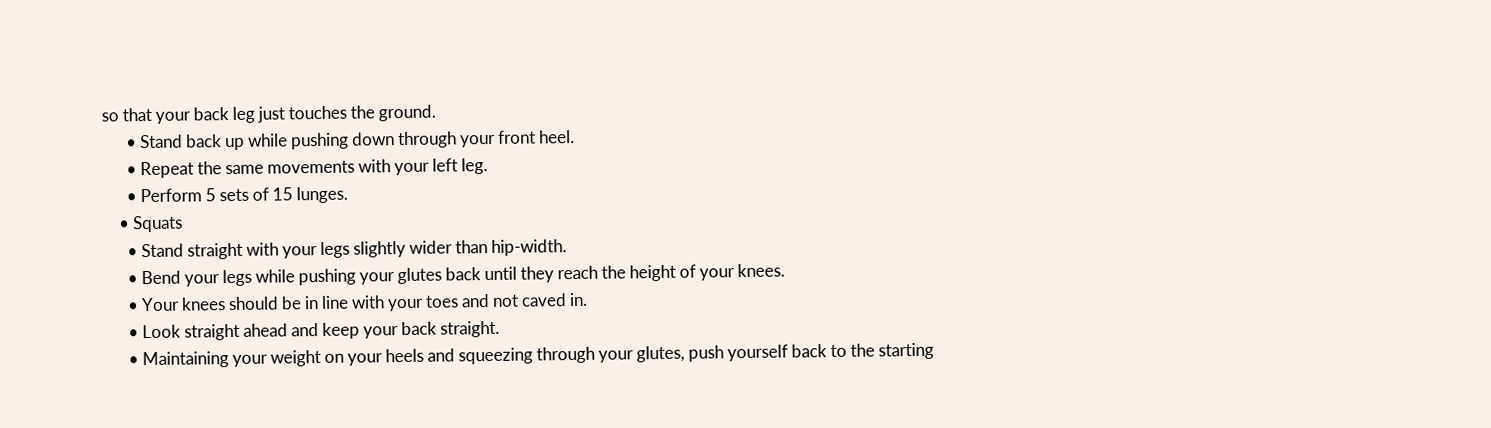so that your back leg just touches the ground.
      • Stand back up while pushing down through your front heel.
      • Repeat the same movements with your left leg.
      • Perform 5 sets of 15 lunges.
    • Squats
      • Stand straight with your legs slightly wider than hip-width.
      • Bend your legs while pushing your glutes back until they reach the height of your knees.
      • Your knees should be in line with your toes and not caved in.
      • Look straight ahead and keep your back straight.
      • Maintaining your weight on your heels and squeezing through your glutes, push yourself back to the starting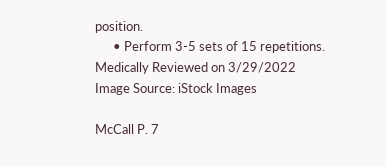position.
      • Perform 3-5 sets of 15 repetitions.
Medically Reviewed on 3/29/2022
Image Source: iStock Images

McCall P. 7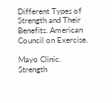Different Types of Strength and Their Benefits. American Council on Exercise.

Mayo Clinic. Strength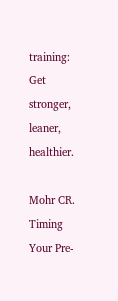training: Get stronger, leaner, healthier.

Mohr CR. Timing Your Pre-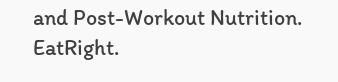and Post-Workout Nutrition. EatRight.